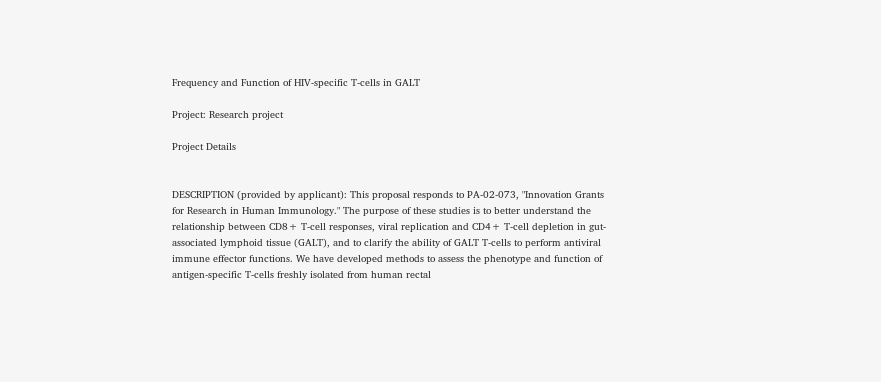Frequency and Function of HIV-specific T-cells in GALT

Project: Research project

Project Details


DESCRIPTION (provided by applicant): This proposal responds to PA-02-073, "Innovation Grants for Research in Human Immunology." The purpose of these studies is to better understand the relationship between CD8+ T-cell responses, viral replication and CD4+ T-cell depletion in gut-associated lymphoid tissue (GALT), and to clarify the ability of GALT T-cells to perform antiviral immune effector functions. We have developed methods to assess the phenotype and function of antigen-specific T-cells freshly isolated from human rectal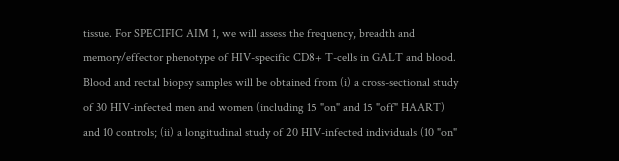tissue. For SPECIFIC AIM 1, we will assess the frequency, breadth and memory/effector phenotype of HIV-specific CD8+ T-cells in GALT and blood. Blood and rectal biopsy samples will be obtained from (i) a cross-sectional study of 30 HIV-infected men and women (including 15 "on" and 15 "off" HAART) and 10 controls; (ii) a longitudinal study of 20 HIV-infected individuals (10 "on"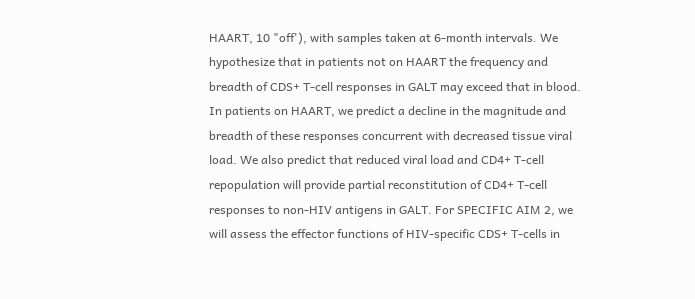HAART, 10 "off'), with samples taken at 6-month intervals. We hypothesize that in patients not on HAART the frequency and breadth of CDS+ T-cell responses in GALT may exceed that in blood. In patients on HAART, we predict a decline in the magnitude and breadth of these responses concurrent with decreased tissue viral load. We also predict that reduced viral load and CD4+ T-cell repopulation will provide partial reconstitution of CD4+ T-cell responses to non-HIV antigens in GALT. For SPECIFIC AIM 2, we will assess the effector functions of HIV-specific CDS+ T-cells in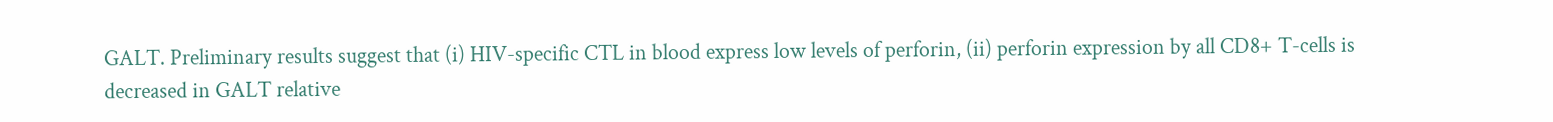GALT. Preliminary results suggest that (i) HIV-specific CTL in blood express low levels of perforin, (ii) perforin expression by all CD8+ T-cells is decreased in GALT relative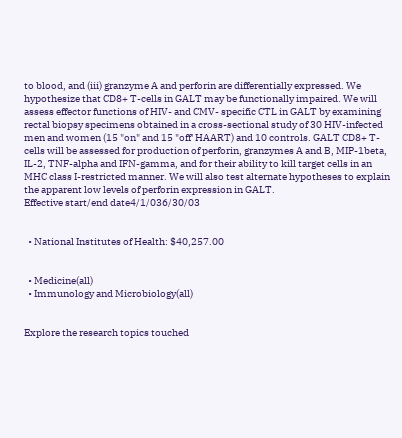to blood, and (iii) granzyme A and perforin are differentially expressed. We hypothesize that CD8+ T-cells in GALT may be functionally impaired. We will assess effector functions of HIV- and CMV- specific CTL in GALT by examining rectal biopsy specimens obtained in a cross-sectional study of 30 HIV-infected men and women (15 "on" and 15 "off' HAART) and 10 controls. GALT CD8+ T-cells will be assessed for production of perforin, granzymes A and B, MIP-1beta, IL-2, TNF-alpha and IFN-gamma, and for their ability to kill target cells in an MHC class I-restricted manner. We will also test alternate hypotheses to explain the apparent low levels of perforin expression in GALT.
Effective start/end date4/1/036/30/03


  • National Institutes of Health: $40,257.00


  • Medicine(all)
  • Immunology and Microbiology(all)


Explore the research topics touched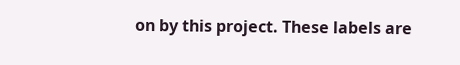on by this project. These labels are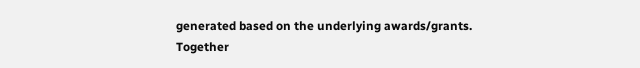generated based on the underlying awards/grants. Together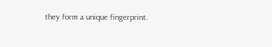they form a unique fingerprint.